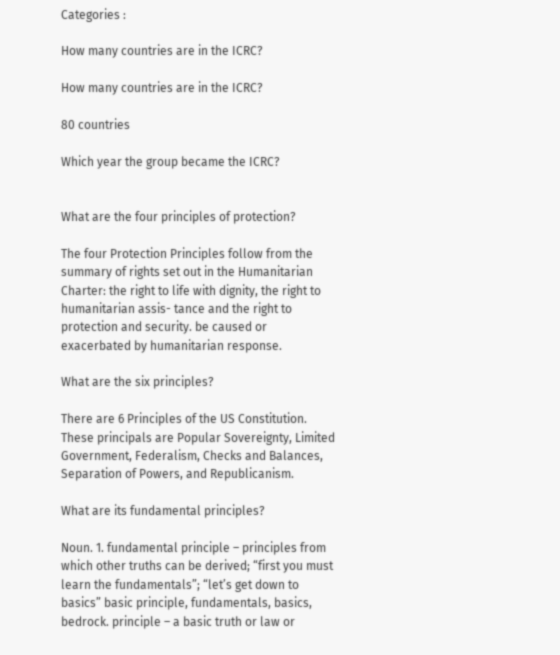Categories :

How many countries are in the ICRC?

How many countries are in the ICRC?

80 countries

Which year the group became the ICRC?


What are the four principles of protection?

The four Protection Principles follow from the summary of rights set out in the Humanitarian Charter: the right to life with dignity, the right to humanitarian assis- tance and the right to protection and security. be caused or exacerbated by humanitarian response.

What are the six principles?

There are 6 Principles of the US Constitution. These principals are Popular Sovereignty, Limited Government, Federalism, Checks and Balances, Separation of Powers, and Republicanism.

What are its fundamental principles?

Noun. 1. fundamental principle – principles from which other truths can be derived; “first you must learn the fundamentals”; “let’s get down to basics” basic principle, fundamentals, basics, bedrock. principle – a basic truth or law or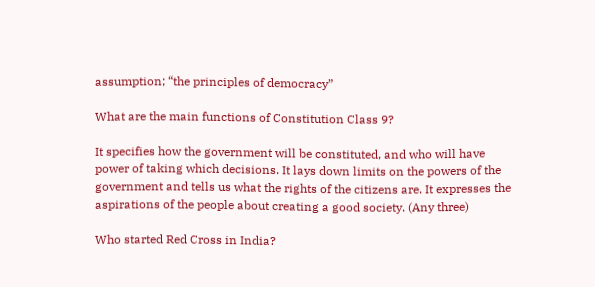assumption; “the principles of democracy”

What are the main functions of Constitution Class 9?

It specifies how the government will be constituted, and who will have power of taking which decisions. It lays down limits on the powers of the government and tells us what the rights of the citizens are. It expresses the aspirations of the people about creating a good society. (Any three)

Who started Red Cross in India?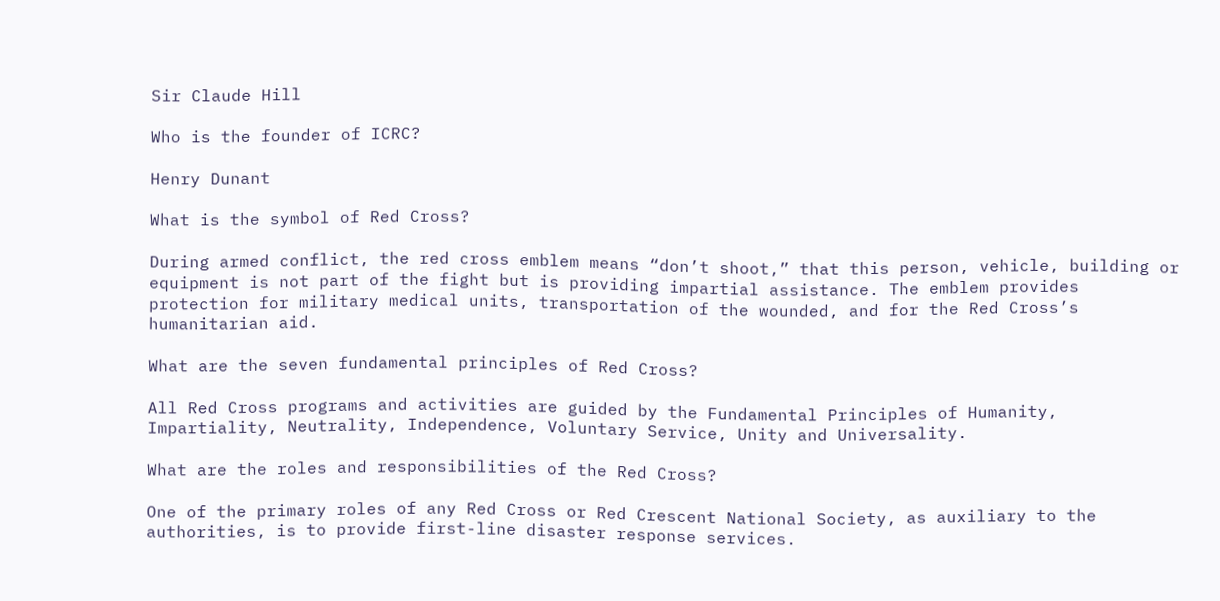Sir Claude Hill

Who is the founder of ICRC?

Henry Dunant

What is the symbol of Red Cross?

During armed conflict, the red cross emblem means “don’t shoot,” that this person, vehicle, building or equipment is not part of the fight but is providing impartial assistance. The emblem provides protection for military medical units, transportation of the wounded, and for the Red Cross’s humanitarian aid.

What are the seven fundamental principles of Red Cross?

All Red Cross programs and activities are guided by the Fundamental Principles of Humanity, Impartiality, Neutrality, Independence, Voluntary Service, Unity and Universality.

What are the roles and responsibilities of the Red Cross?

One of the primary roles of any Red Cross or Red Crescent National Society, as auxiliary to the authorities, is to provide first-line disaster response services.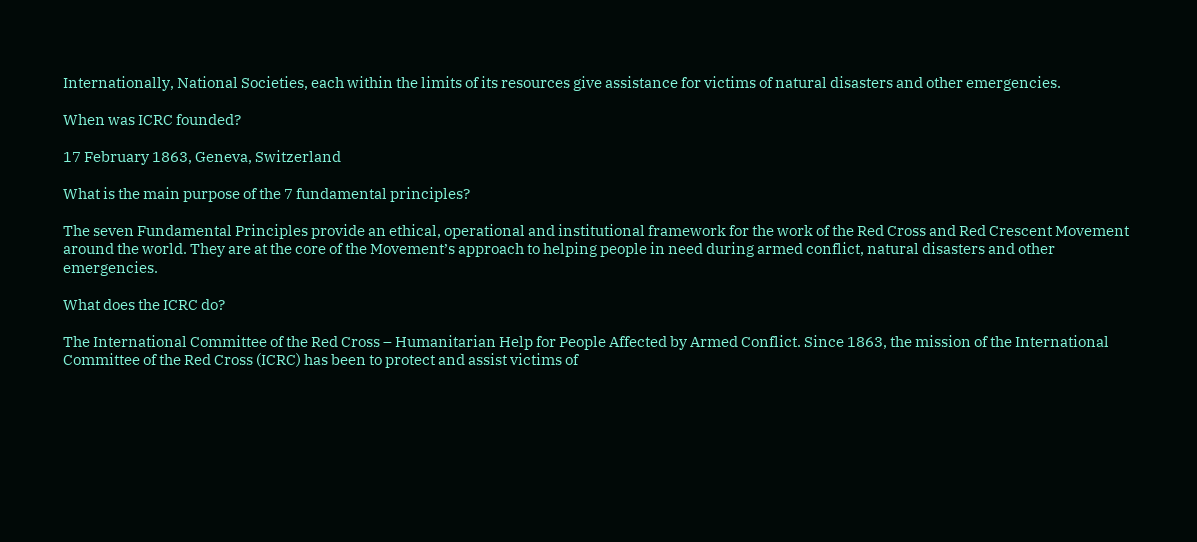Internationally, National Societies, each within the limits of its resources give assistance for victims of natural disasters and other emergencies.

When was ICRC founded?

17 February 1863, Geneva, Switzerland

What is the main purpose of the 7 fundamental principles?

The seven Fundamental Principles provide an ethical, operational and institutional framework for the work of the Red Cross and Red Crescent Movement around the world. They are at the core of the Movement’s approach to helping people in need during armed conflict, natural disasters and other emergencies.

What does the ICRC do?

The International Committee of the Red Cross – Humanitarian Help for People Affected by Armed Conflict. Since 1863, the mission of the International Committee of the Red Cross (ICRC) has been to protect and assist victims of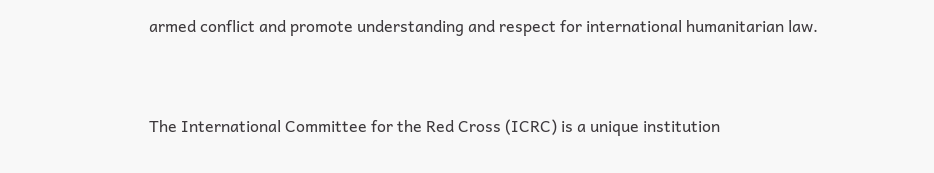armed conflict and promote understanding and respect for international humanitarian law.


The International Committee for the Red Cross (ICRC) is a unique institution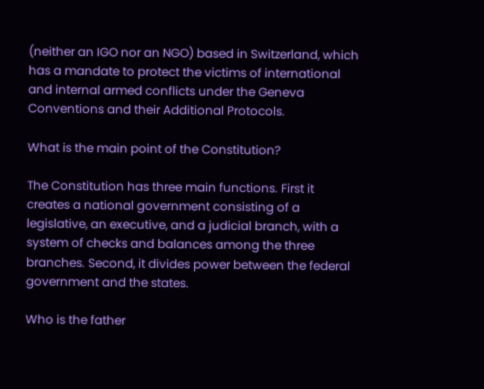(neither an IGO nor an NGO) based in Switzerland, which has a mandate to protect the victims of international and internal armed conflicts under the Geneva Conventions and their Additional Protocols.

What is the main point of the Constitution?

The Constitution has three main functions. First it creates a national government consisting of a legislative, an executive, and a judicial branch, with a system of checks and balances among the three branches. Second, it divides power between the federal government and the states.

Who is the father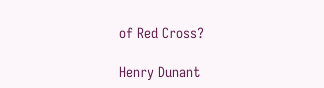of Red Cross?

Henry Dunant